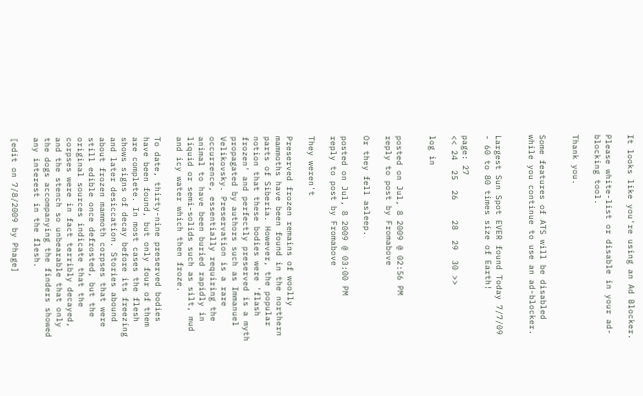It looks like you're using an Ad Blocker.

Please white-list or disable in your ad-blocking tool.

Thank you.


Some features of ATS will be disabled while you continue to use an ad-blocker.


Largest Sun Spot EVER found Today 7/7/09 - 60 to 80 times size of Earth!

page: 27
<< 24  25  26    28  29  30 >>

log in


posted on Jul, 8 2009 @ 02:56 PM
reply to post by Fromabove

Or they fell asleep.

posted on Jul, 8 2009 @ 03:00 PM
reply to post by Fromabove

They weren't

Preserved frozen remains of woolly mammoths have been found in the northern parts of Siberia. However, the popular notion that these bodies were 'flash frozen' and perfectly preserved is a myth propagated by authors such as Immanuel Velikovsky. Preservation is a rare occurrence, essentially requiring the animal to have been buried rapidly in liquid or semi-solids such as silt, mud and icy water which then froze.

To date, thirty-nine preserved bodies have been found, but only four of them are complete. In most cases the flesh shows signs of decay before its freezing and later desiccation. Stories abound about frozen mammoth corpses that were still edible once defrosted, but the original sources indicate that the corpses were in fact terribly decayed, and the stench so unbearable that only the dogs accompanying the finders showed any interest in the flesh.

[edit on 7/8/2009 by Phage]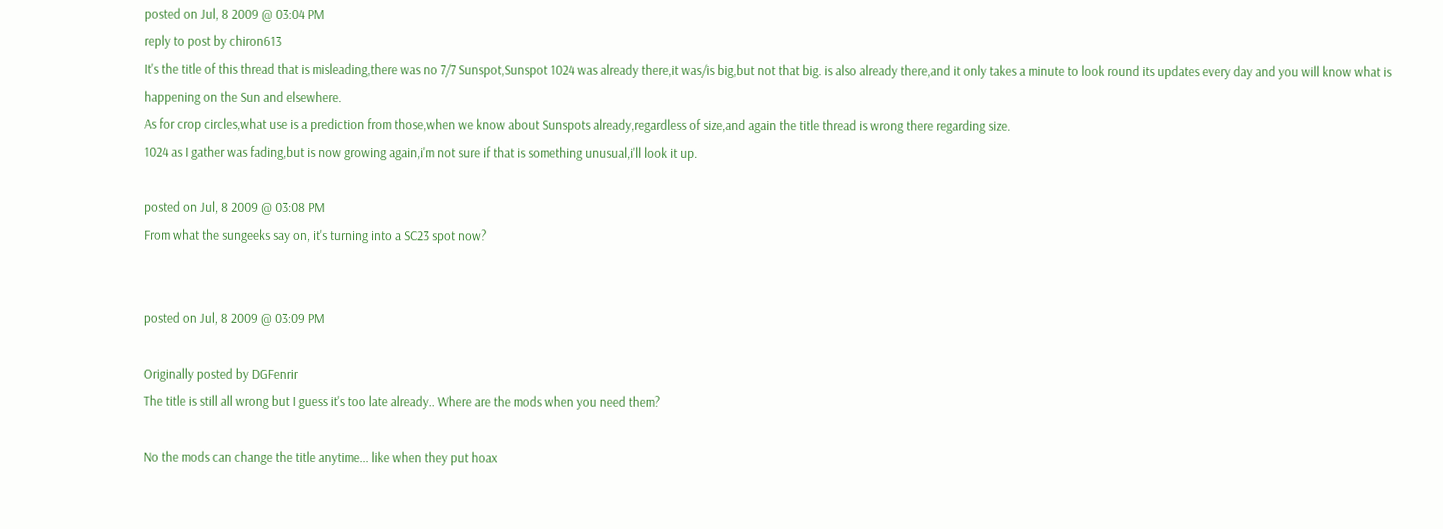posted on Jul, 8 2009 @ 03:04 PM
reply to post by chiron613
It's the title of this thread that is misleading,there was no 7/7 Sunspot,Sunspot 1024 was already there,it was/is big,but not that big. is also already there,and it only takes a minute to look round its updates every day and you will know what is happening on the Sun and elsewhere.
As for crop circles,what use is a prediction from those,when we know about Sunspots already,regardless of size,and again the title thread is wrong there regarding size.
1024 as I gather was fading,but is now growing again,i'm not sure if that is something unusual,i'll look it up.

posted on Jul, 8 2009 @ 03:08 PM
From what the sungeeks say on, it's turning into a SC23 spot now?


posted on Jul, 8 2009 @ 03:09 PM

Originally posted by DGFenrir
The title is still all wrong but I guess it's too late already.. Where are the mods when you need them?

No the mods can change the title anytime... like when they put hoax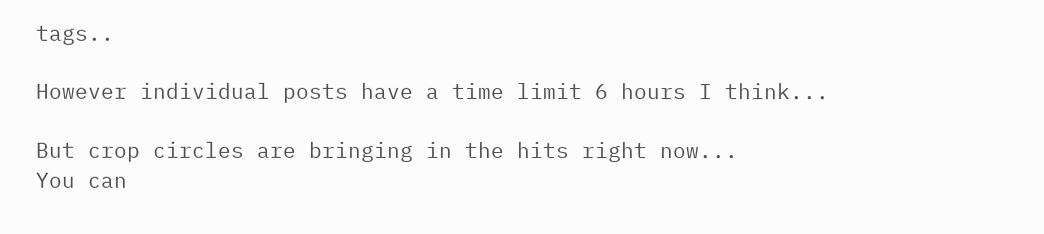tags..

However individual posts have a time limit 6 hours I think...

But crop circles are bringing in the hits right now...
You can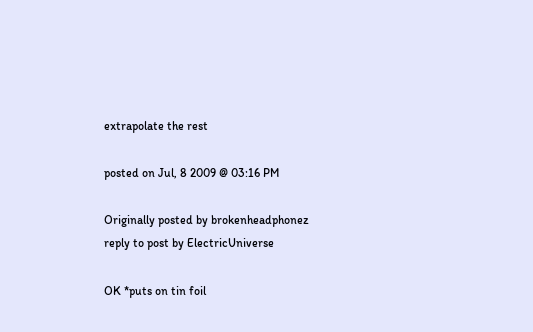extrapolate the rest

posted on Jul, 8 2009 @ 03:16 PM

Originally posted by brokenheadphonez
reply to post by ElectricUniverse

OK *puts on tin foil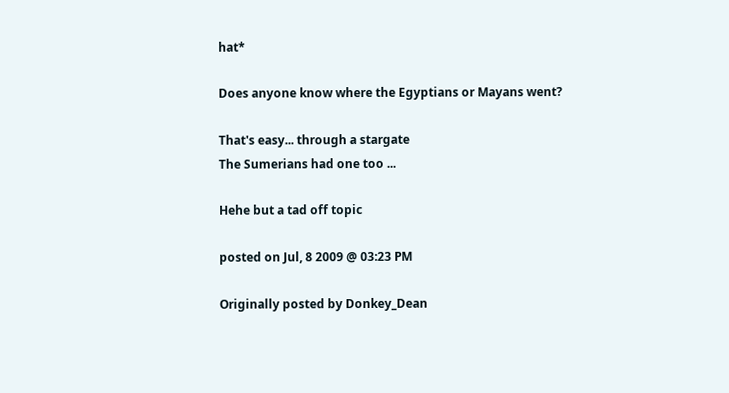hat*

Does anyone know where the Egyptians or Mayans went?

That's easy... through a stargate
The Sumerians had one too ...

Hehe but a tad off topic

posted on Jul, 8 2009 @ 03:23 PM

Originally posted by Donkey_Dean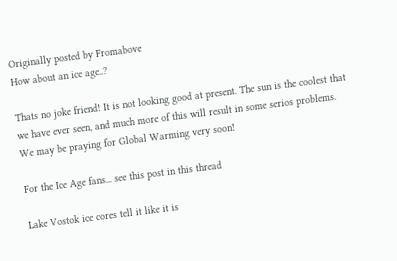Originally posted by Fromabove
How about an ice age..?

Thats no joke friend! It is not looking good at present. The sun is the coolest that we have ever seen, and much more of this will result in some serios problems. We may be praying for Global Warming very soon!

For the Ice Age fans... see this post in this thread

Lake Vostok ice cores tell it like it is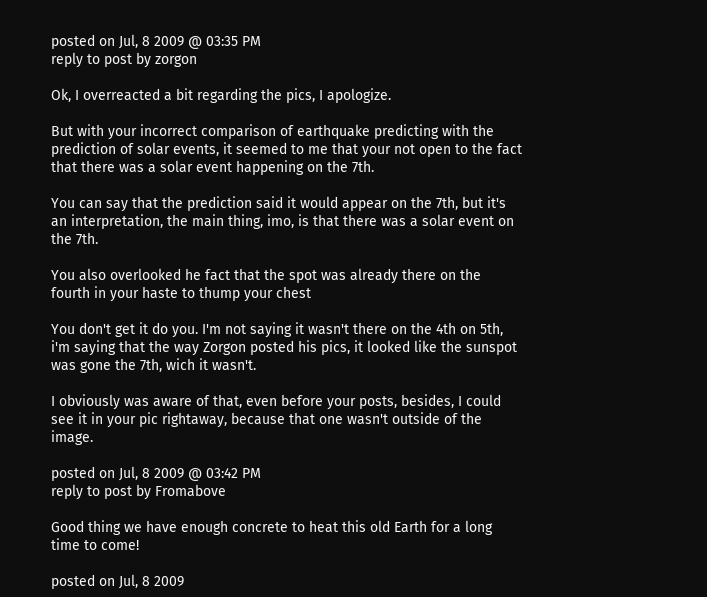posted on Jul, 8 2009 @ 03:35 PM
reply to post by zorgon

Ok, I overreacted a bit regarding the pics, I apologize.

But with your incorrect comparison of earthquake predicting with the prediction of solar events, it seemed to me that your not open to the fact that there was a solar event happening on the 7th.

You can say that the prediction said it would appear on the 7th, but it's an interpretation, the main thing, imo, is that there was a solar event on the 7th.

You also overlooked he fact that the spot was already there on the fourth in your haste to thump your chest

You don't get it do you. I'm not saying it wasn't there on the 4th on 5th, i'm saying that the way Zorgon posted his pics, it looked like the sunspot was gone the 7th, wich it wasn't.

I obviously was aware of that, even before your posts, besides, I could see it in your pic rightaway, because that one wasn't outside of the image.

posted on Jul, 8 2009 @ 03:42 PM
reply to post by Fromabove

Good thing we have enough concrete to heat this old Earth for a long time to come!

posted on Jul, 8 2009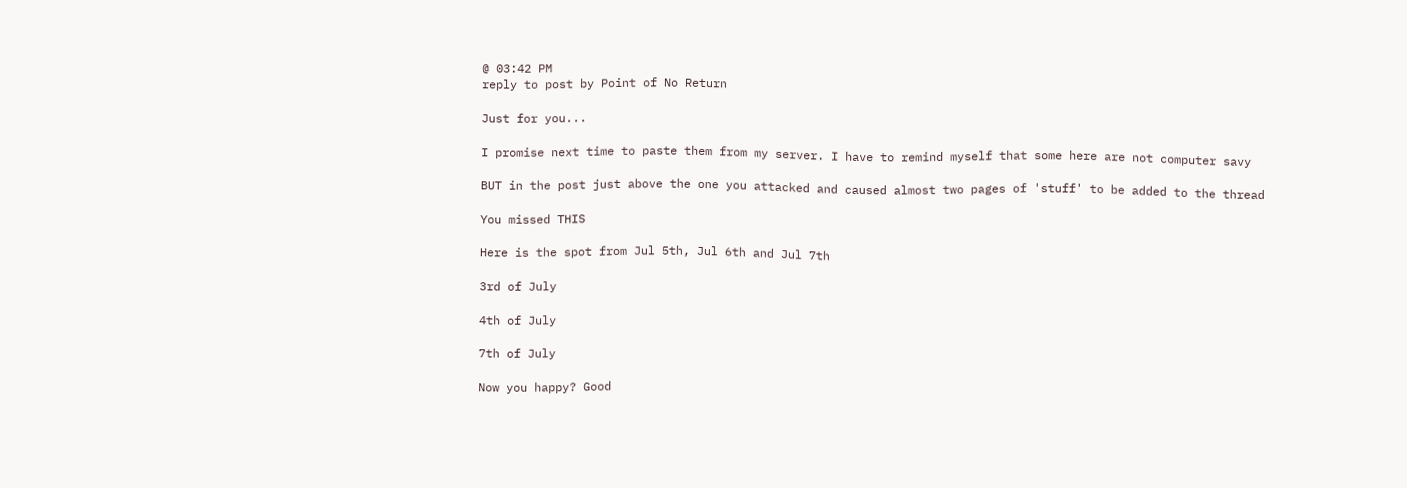@ 03:42 PM
reply to post by Point of No Return

Just for you...

I promise next time to paste them from my server. I have to remind myself that some here are not computer savy

BUT in the post just above the one you attacked and caused almost two pages of 'stuff' to be added to the thread

You missed THIS

Here is the spot from Jul 5th, Jul 6th and Jul 7th

3rd of July

4th of July

7th of July

Now you happy? Good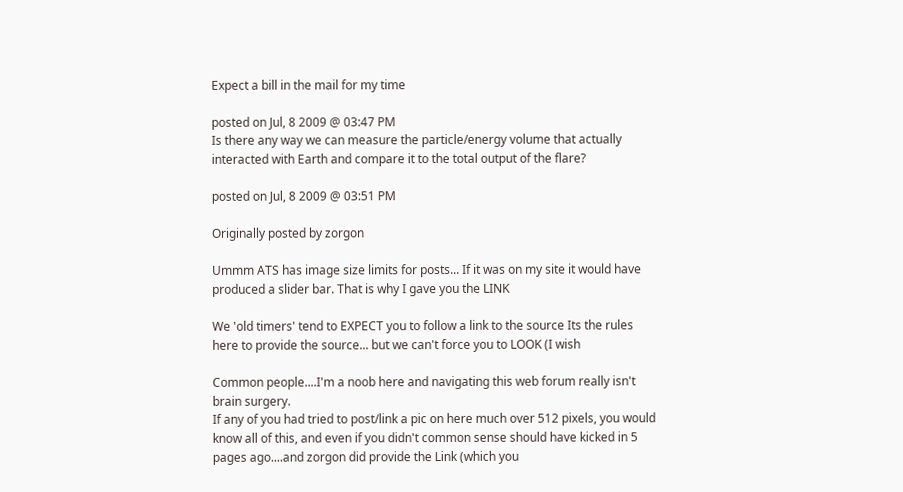Expect a bill in the mail for my time

posted on Jul, 8 2009 @ 03:47 PM
Is there any way we can measure the particle/energy volume that actually interacted with Earth and compare it to the total output of the flare?

posted on Jul, 8 2009 @ 03:51 PM

Originally posted by zorgon

Ummm ATS has image size limits for posts... If it was on my site it would have produced a slider bar. That is why I gave you the LINK

We 'old timers' tend to EXPECT you to follow a link to the source Its the rules here to provide the source... but we can't force you to LOOK (I wish

Common people....I'm a noob here and navigating this web forum really isn't brain surgery.
If any of you had tried to post/link a pic on here much over 512 pixels, you would know all of this, and even if you didn't common sense should have kicked in 5 pages ago....and zorgon did provide the Link (which you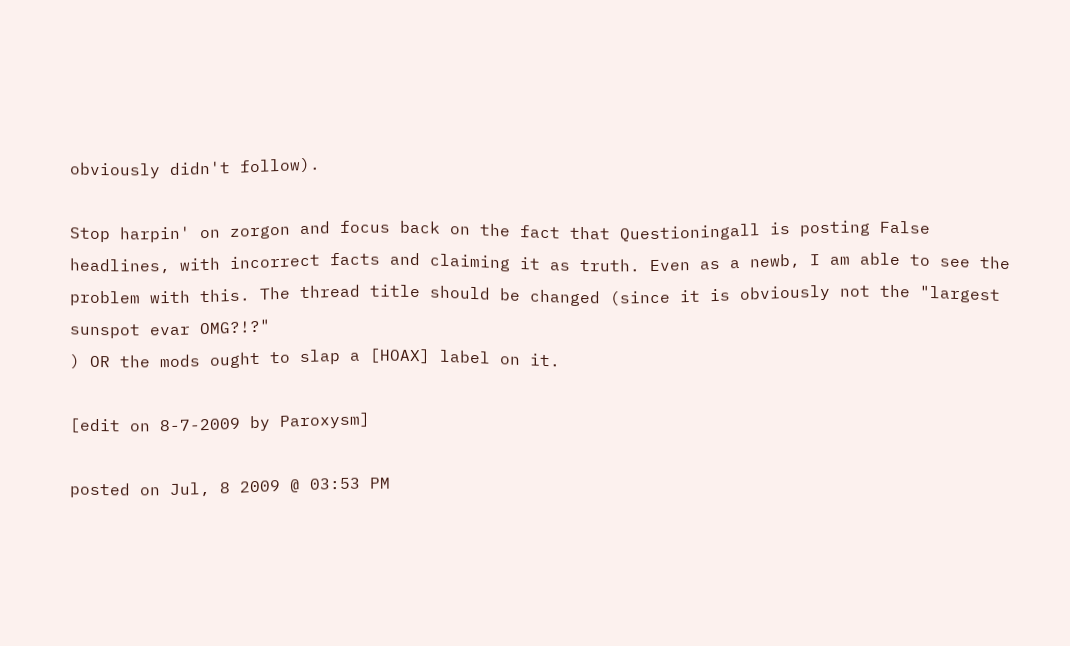obviously didn't follow).

Stop harpin' on zorgon and focus back on the fact that Questioningall is posting False headlines, with incorrect facts and claiming it as truth. Even as a newb, I am able to see the problem with this. The thread title should be changed (since it is obviously not the "largest sunspot evar OMG?!?"
) OR the mods ought to slap a [HOAX] label on it.

[edit on 8-7-2009 by Paroxysm]

posted on Jul, 8 2009 @ 03:53 PM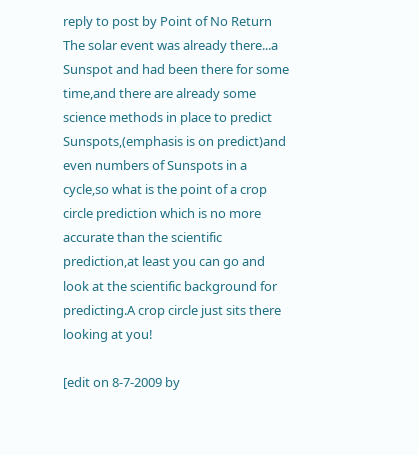reply to post by Point of No Return
The solar event was already there...a Sunspot and had been there for some time,and there are already some science methods in place to predict Sunspots,(emphasis is on predict)and even numbers of Sunspots in a cycle,so what is the point of a crop circle prediction which is no more accurate than the scientific prediction,at least you can go and look at the scientific background for predicting.A crop circle just sits there looking at you!

[edit on 8-7-2009 by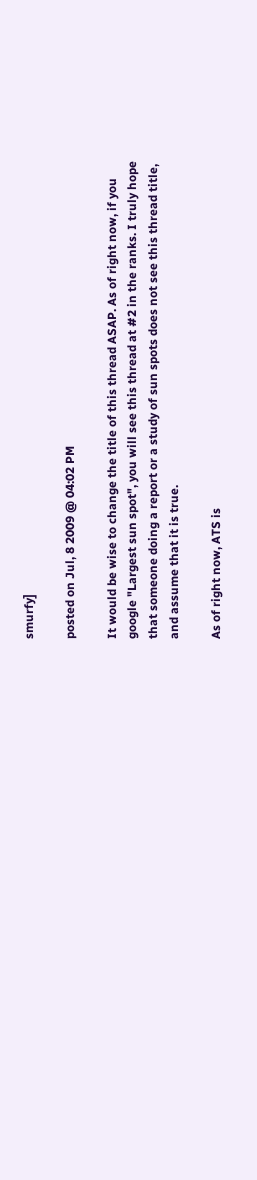smurfy]

posted on Jul, 8 2009 @ 04:02 PM

It would be wise to change the title of this thread ASAP. As of right now, if you google "Largest sun spot", you will see this thread at #2 in the ranks. I truly hope that someone doing a report or a study of sun spots does not see this thread title, and assume that it is true.

As of right now, ATS is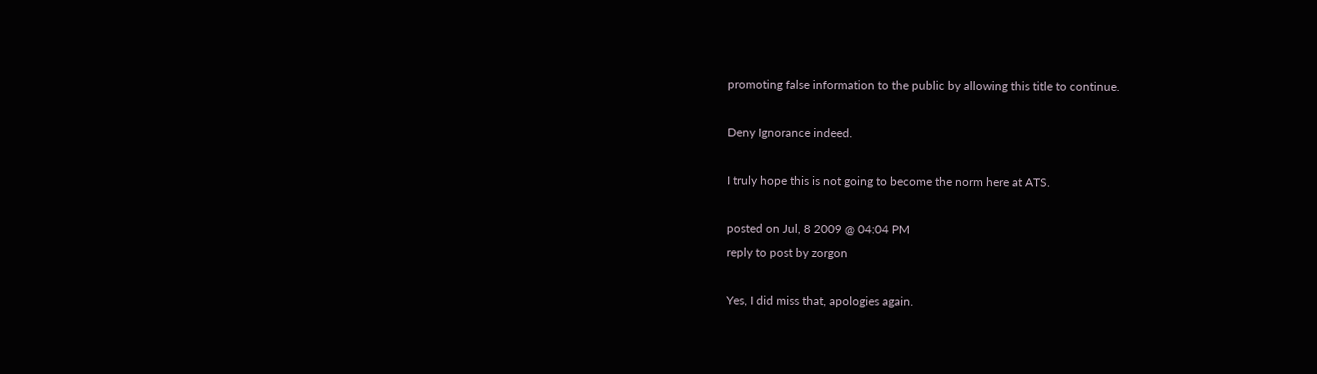promoting false information to the public by allowing this title to continue.

Deny Ignorance indeed.

I truly hope this is not going to become the norm here at ATS.

posted on Jul, 8 2009 @ 04:04 PM
reply to post by zorgon

Yes, I did miss that, apologies again.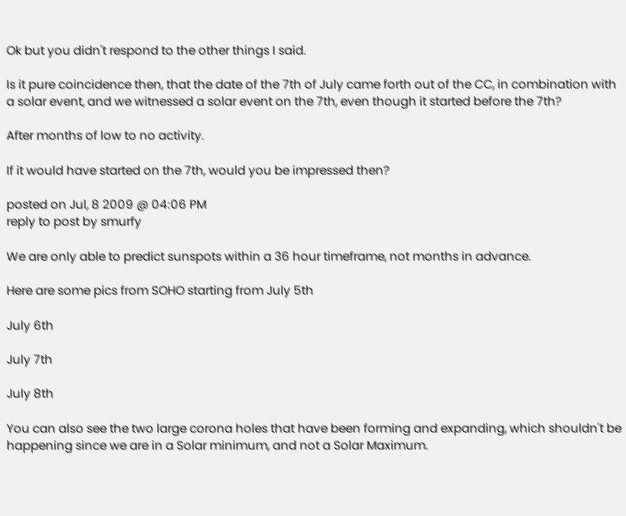Ok but you didn't respond to the other things I said.

Is it pure coincidence then, that the date of the 7th of July came forth out of the CC, in combination with a solar event, and we witnessed a solar event on the 7th, even though it started before the 7th?

After months of low to no activity.

If it would have started on the 7th, would you be impressed then?

posted on Jul, 8 2009 @ 04:06 PM
reply to post by smurfy

We are only able to predict sunspots within a 36 hour timeframe, not months in advance.

Here are some pics from SOHO starting from July 5th

July 6th

July 7th

July 8th

You can also see the two large corona holes that have been forming and expanding, which shouldn't be happening since we are in a Solar minimum, and not a Solar Maximum.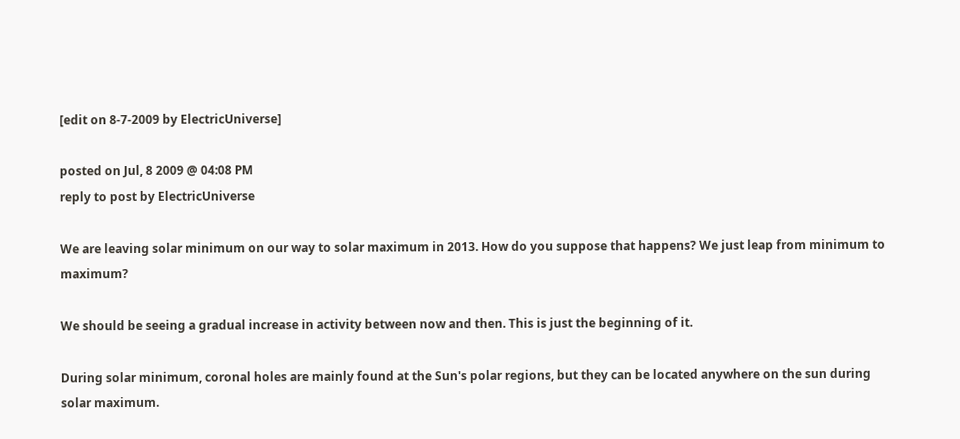[edit on 8-7-2009 by ElectricUniverse]

posted on Jul, 8 2009 @ 04:08 PM
reply to post by ElectricUniverse

We are leaving solar minimum on our way to solar maximum in 2013. How do you suppose that happens? We just leap from minimum to maximum?

We should be seeing a gradual increase in activity between now and then. This is just the beginning of it.

During solar minimum, coronal holes are mainly found at the Sun's polar regions, but they can be located anywhere on the sun during solar maximum.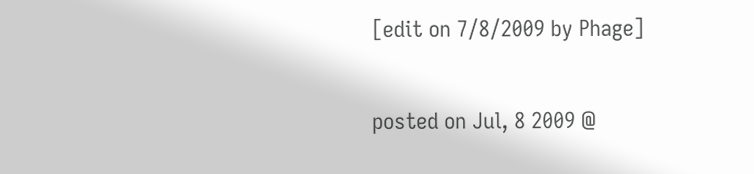[edit on 7/8/2009 by Phage]

posted on Jul, 8 2009 @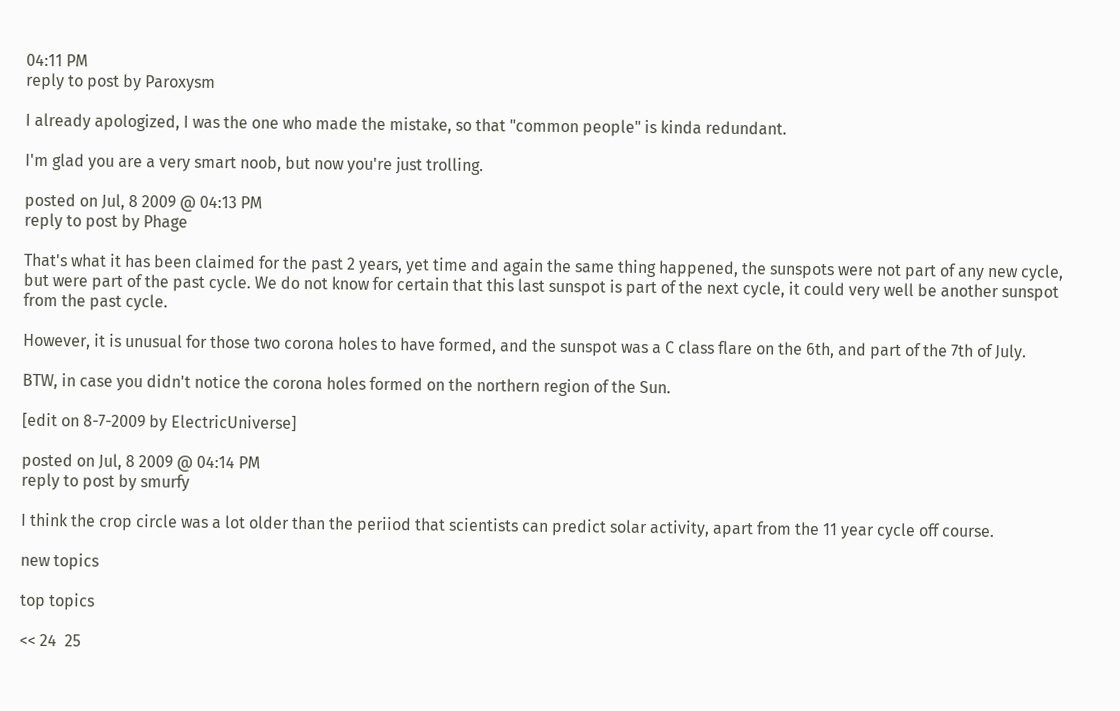04:11 PM
reply to post by Paroxysm

I already apologized, I was the one who made the mistake, so that "common people" is kinda redundant.

I'm glad you are a very smart noob, but now you're just trolling.

posted on Jul, 8 2009 @ 04:13 PM
reply to post by Phage

That's what it has been claimed for the past 2 years, yet time and again the same thing happened, the sunspots were not part of any new cycle, but were part of the past cycle. We do not know for certain that this last sunspot is part of the next cycle, it could very well be another sunspot from the past cycle.

However, it is unusual for those two corona holes to have formed, and the sunspot was a C class flare on the 6th, and part of the 7th of July.

BTW, in case you didn't notice the corona holes formed on the northern region of the Sun.

[edit on 8-7-2009 by ElectricUniverse]

posted on Jul, 8 2009 @ 04:14 PM
reply to post by smurfy

I think the crop circle was a lot older than the periiod that scientists can predict solar activity, apart from the 11 year cycle off course.

new topics

top topics

<< 24  25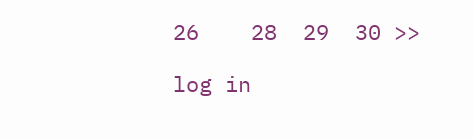26    28  29  30 >>

log in